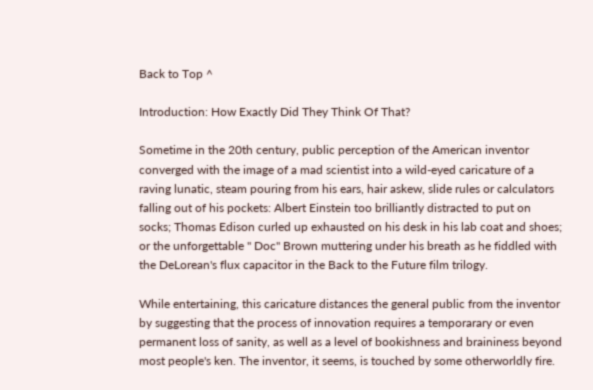Back to Top ^

Introduction: How Exactly Did They Think Of That?

Sometime in the 20th century, public perception of the American inventor converged with the image of a mad scientist into a wild-eyed caricature of a raving lunatic, steam pouring from his ears, hair askew, slide rules or calculators falling out of his pockets: Albert Einstein too brilliantly distracted to put on socks; Thomas Edison curled up exhausted on his desk in his lab coat and shoes; or the unforgettable " Doc" Brown muttering under his breath as he fiddled with the DeLorean's flux capacitor in the Back to the Future film trilogy.

While entertaining, this caricature distances the general public from the inventor by suggesting that the process of innovation requires a temporarary or even permanent loss of sanity, as well as a level of bookishness and braininess beyond most people's ken. The inventor, it seems, is touched by some otherworldly fire.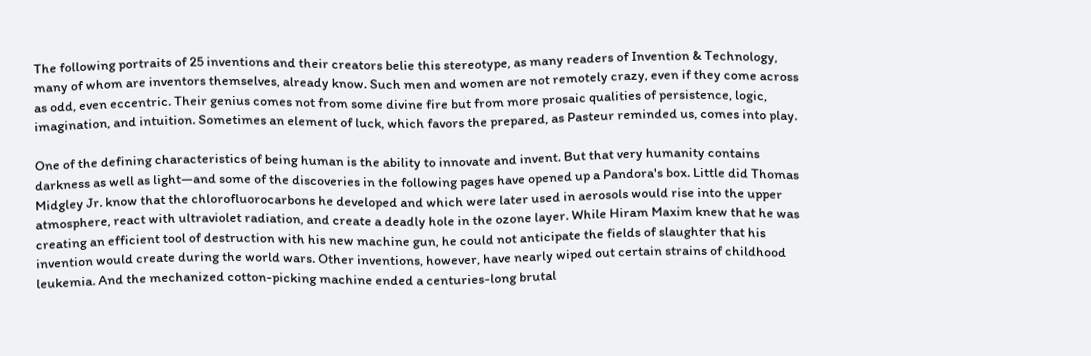The following portraits of 25 inventions and their creators belie this stereotype, as many readers of Invention & Technology, many of whom are inventors themselves, already know. Such men and women are not remotely crazy, even if they come across as odd, even eccentric. Their genius comes not from some divine fire but from more prosaic qualities of persistence, logic, imagination, and intuition. Sometimes an element of luck, which favors the prepared, as Pasteur reminded us, comes into play.

One of the defining characteristics of being human is the ability to innovate and invent. But that very humanity contains darkness as well as light—and some of the discoveries in the following pages have opened up a Pandora's box. Little did Thomas Midgley Jr. know that the chlorofluorocarbons he developed and which were later used in aerosols would rise into the upper atmosphere, react with ultraviolet radiation, and create a deadly hole in the ozone layer. While Hiram Maxim knew that he was creating an efficient tool of destruction with his new machine gun, he could not anticipate the fields of slaughter that his invention would create during the world wars. Other inventions, however, have nearly wiped out certain strains of childhood leukemia. And the mechanized cotton-picking machine ended a centuries-long brutal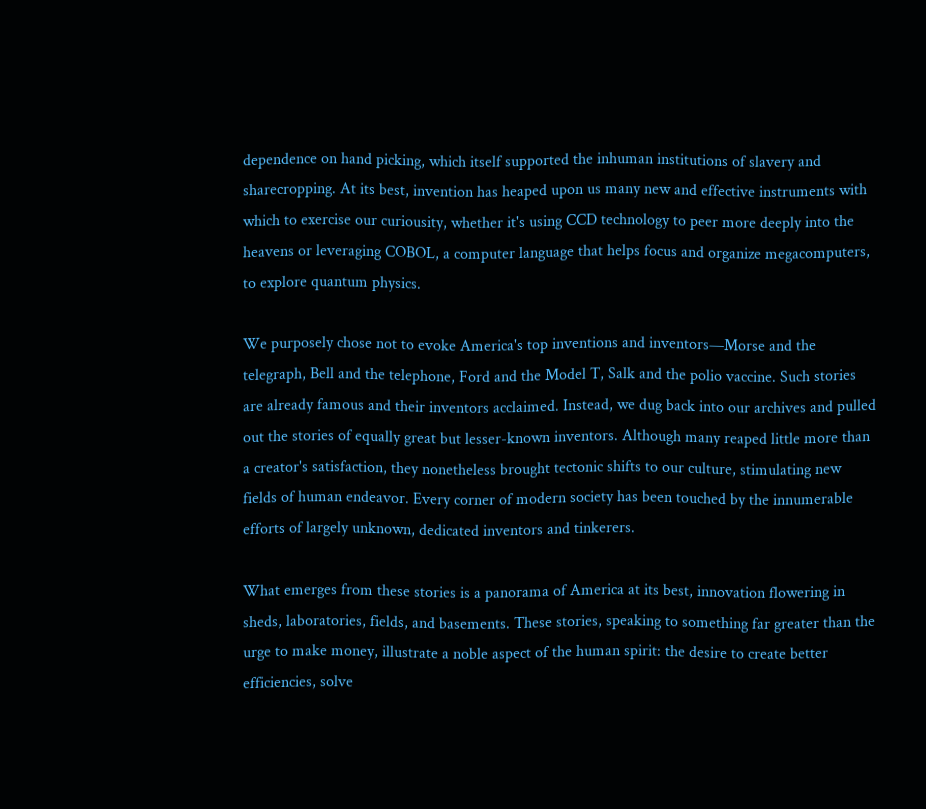dependence on hand picking, which itself supported the inhuman institutions of slavery and sharecropping. At its best, invention has heaped upon us many new and effective instruments with which to exercise our curiousity, whether it's using CCD technology to peer more deeply into the heavens or leveraging COBOL, a computer language that helps focus and organize megacomputers, to explore quantum physics.

We purposely chose not to evoke America's top inventions and inventors—Morse and the telegraph, Bell and the telephone, Ford and the Model T, Salk and the polio vaccine. Such stories are already famous and their inventors acclaimed. Instead, we dug back into our archives and pulled out the stories of equally great but lesser-known inventors. Although many reaped little more than a creator's satisfaction, they nonetheless brought tectonic shifts to our culture, stimulating new fields of human endeavor. Every corner of modern society has been touched by the innumerable efforts of largely unknown, dedicated inventors and tinkerers.

What emerges from these stories is a panorama of America at its best, innovation flowering in sheds, laboratories, fields, and basements. These stories, speaking to something far greater than the urge to make money, illustrate a noble aspect of the human spirit: the desire to create better efficiencies, solve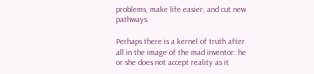problems, make life easier, and cut new pathways.

Perhaps there is a kernel of truth after all in the image of the mad inventor: he or she does not accept reality as it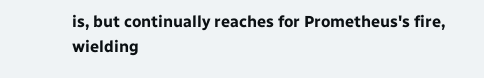is, but continually reaches for Prometheus's fire, wielding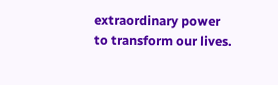extraordinary power to transform our lives.